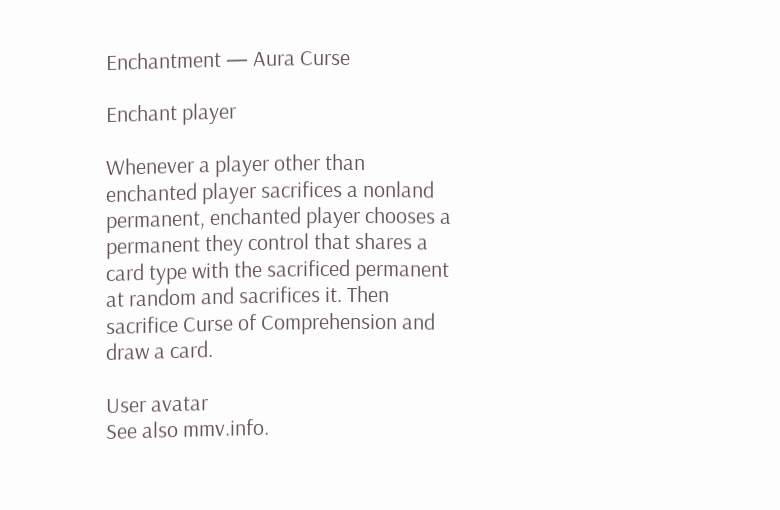Enchantment — Aura Curse

Enchant player

Whenever a player other than enchanted player sacrifices a nonland permanent, enchanted player chooses a permanent they control that shares a card type with the sacrificed permanent at random and sacrifices it. Then sacrifice Curse of Comprehension and draw a card.

User avatar
See also mmv.info.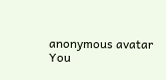anonymous avatar
You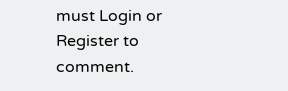must Login or Register to comment.